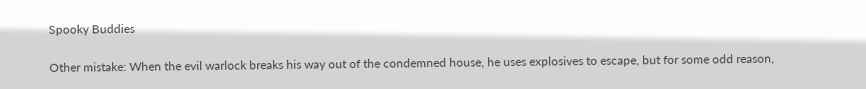Spooky Buddies

Other mistake: When the evil warlock breaks his way out of the condemned house, he uses explosives to escape, but for some odd reason,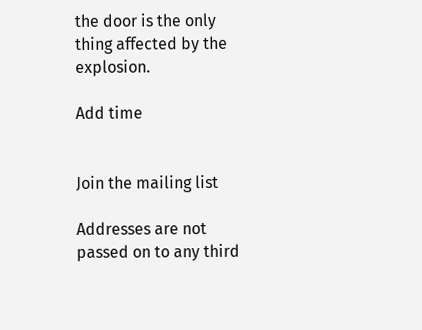the door is the only thing affected by the explosion.

Add time


Join the mailing list

Addresses are not passed on to any third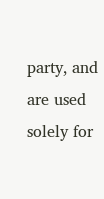party, and are used solely for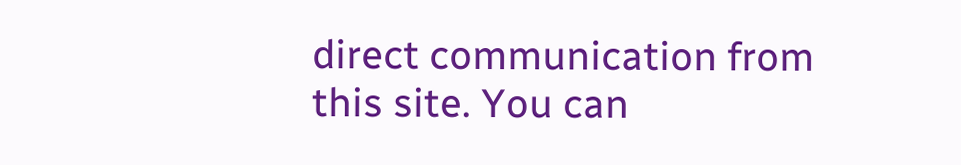direct communication from this site. You can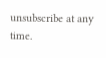unsubscribe at any time.